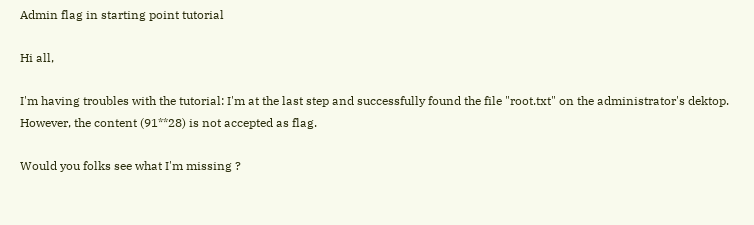Admin flag in starting point tutorial

Hi all,

I'm having troubles with the tutorial: I'm at the last step and successfully found the file "root.txt" on the administrator's dektop. However, the content (91**28) is not accepted as flag.

Would you folks see what I'm missing ?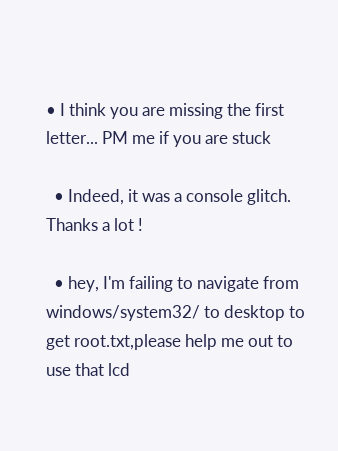• I think you are missing the first letter... PM me if you are stuck

  • Indeed, it was a console glitch. Thanks a lot !

  • hey, I'm failing to navigate from windows/system32/ to desktop to get root.txt,please help me out to use that lcd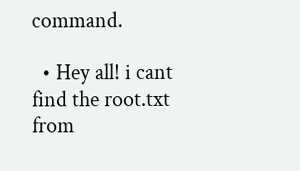command.

  • Hey all! i cant find the root.txt from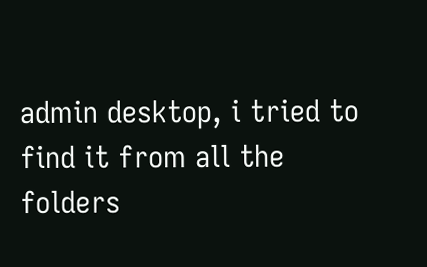admin desktop, i tried to find it from all the folders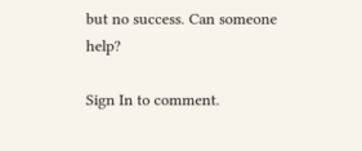but no success. Can someone help?

Sign In to comment.